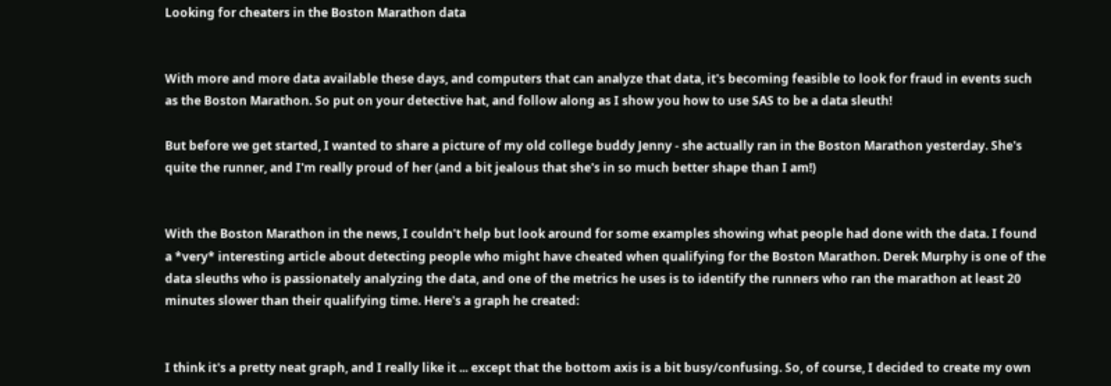Looking for cheaters in the Boston Marathon data


With more and more data available these days, and computers that can analyze that data, it's becoming feasible to look for fraud in events such as the Boston Marathon. So put on your detective hat, and follow along as I show you how to use SAS to be a data sleuth!

But before we get started, I wanted to share a picture of my old college buddy Jenny - she actually ran in the Boston Marathon yesterday. She's quite the runner, and I'm really proud of her (and a bit jealous that she's in so much better shape than I am!)


With the Boston Marathon in the news, I couldn't help but look around for some examples showing what people had done with the data. I found a *very* interesting article about detecting people who might have cheated when qualifying for the Boston Marathon. Derek Murphy is one of the data sleuths who is passionately analyzing the data, and one of the metrics he uses is to identify the runners who ran the marathon at least 20 minutes slower than their qualifying time. Here's a graph he created:


I think it's a pretty neat graph, and I really like it ... except that the bottom axis is a bit busy/confusing. So, of course, I decided to create my own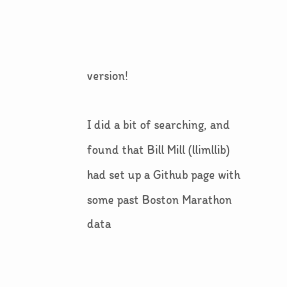version!

I did a bit of searching, and found that Bill Mill (llimllib) had set up a Github page with some past Boston Marathon data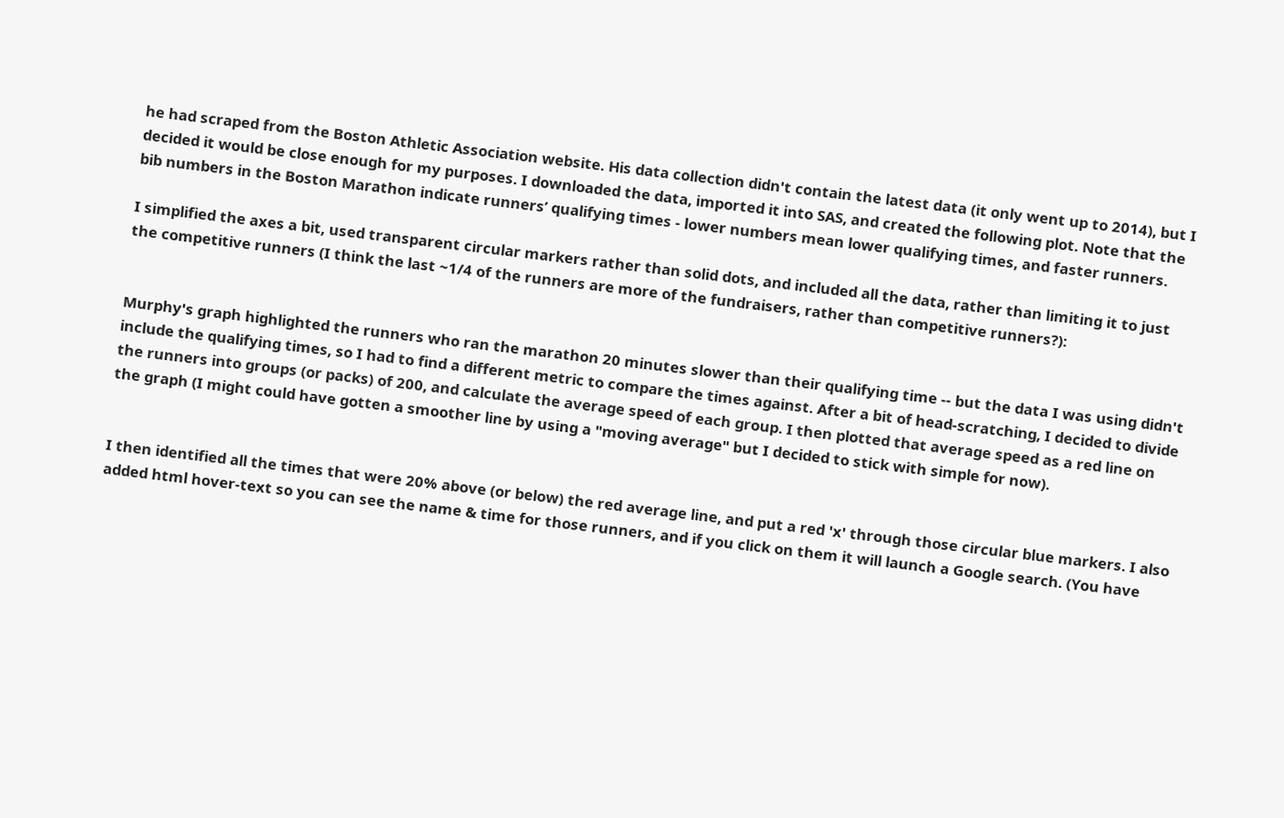he had scraped from the Boston Athletic Association website. His data collection didn't contain the latest data (it only went up to 2014), but I decided it would be close enough for my purposes. I downloaded the data, imported it into SAS, and created the following plot. Note that the bib numbers in the Boston Marathon indicate runners’ qualifying times - lower numbers mean lower qualifying times, and faster runners.

I simplified the axes a bit, used transparent circular markers rather than solid dots, and included all the data, rather than limiting it to just the competitive runners (I think the last ~1/4 of the runners are more of the fundraisers, rather than competitive runners?):


Murphy's graph highlighted the runners who ran the marathon 20 minutes slower than their qualifying time -- but the data I was using didn't include the qualifying times, so I had to find a different metric to compare the times against. After a bit of head-scratching, I decided to divide the runners into groups (or packs) of 200, and calculate the average speed of each group. I then plotted that average speed as a red line on the graph (I might could have gotten a smoother line by using a "moving average" but I decided to stick with simple for now).


I then identified all the times that were 20% above (or below) the red average line, and put a red 'x' through those circular blue markers. I also added html hover-text so you can see the name & time for those runners, and if you click on them it will launch a Google search. (You have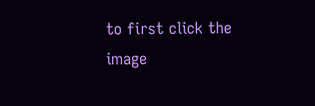to first click the image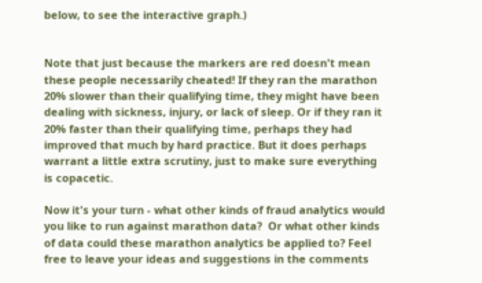below, to see the interactive graph.)


Note that just because the markers are red doesn't mean these people necessarily cheated! If they ran the marathon 20% slower than their qualifying time, they might have been dealing with sickness, injury, or lack of sleep. Or if they ran it 20% faster than their qualifying time, perhaps they had improved that much by hard practice. But it does perhaps warrant a little extra scrutiny, just to make sure everything is copacetic.

Now it's your turn - what other kinds of fraud analytics would you like to run against marathon data?  Or what other kinds of data could these marathon analytics be applied to? Feel free to leave your ideas and suggestions in the comments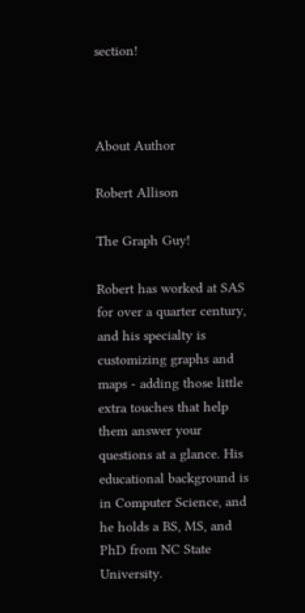section!



About Author

Robert Allison

The Graph Guy!

Robert has worked at SAS for over a quarter century, and his specialty is customizing graphs and maps - adding those little extra touches that help them answer your questions at a glance. His educational background is in Computer Science, and he holds a BS, MS, and PhD from NC State University.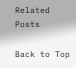Related Posts

Back to Top